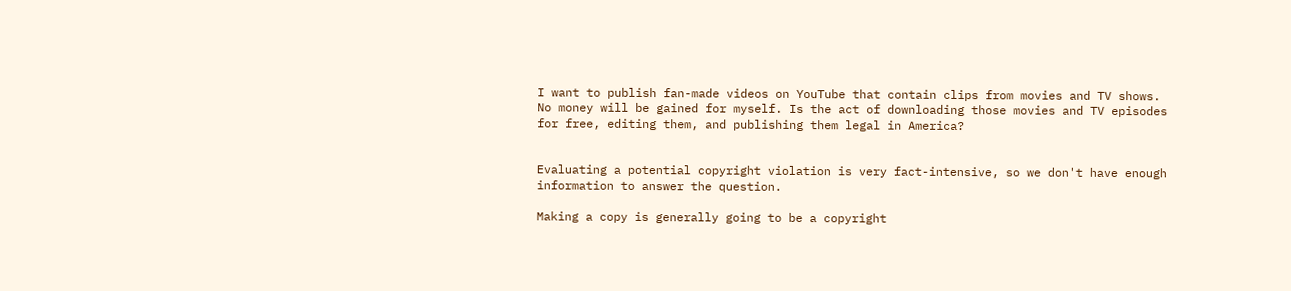I want to publish fan-made videos on YouTube that contain clips from movies and TV shows. No money will be gained for myself. Is the act of downloading those movies and TV episodes for free, editing them, and publishing them legal in America?


Evaluating a potential copyright violation is very fact-intensive, so we don't have enough information to answer the question.

Making a copy is generally going to be a copyright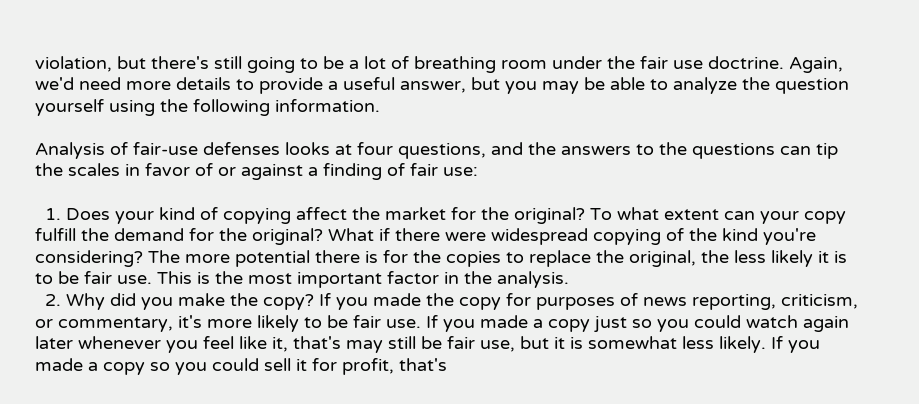violation, but there's still going to be a lot of breathing room under the fair use doctrine. Again, we'd need more details to provide a useful answer, but you may be able to analyze the question yourself using the following information.

Analysis of fair-use defenses looks at four questions, and the answers to the questions can tip the scales in favor of or against a finding of fair use:

  1. Does your kind of copying affect the market for the original? To what extent can your copy fulfill the demand for the original? What if there were widespread copying of the kind you're considering? The more potential there is for the copies to replace the original, the less likely it is to be fair use. This is the most important factor in the analysis.
  2. Why did you make the copy? If you made the copy for purposes of news reporting, criticism, or commentary, it's more likely to be fair use. If you made a copy just so you could watch again later whenever you feel like it, that's may still be fair use, but it is somewhat less likely. If you made a copy so you could sell it for profit, that's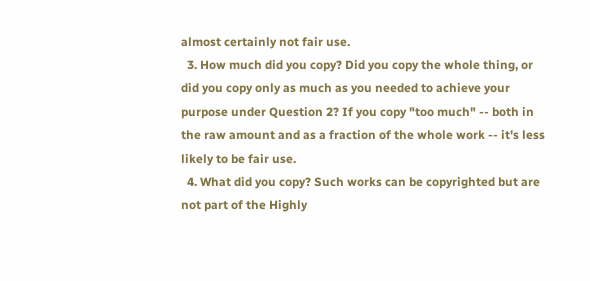almost certainly not fair use.
  3. How much did you copy? Did you copy the whole thing, or did you copy only as much as you needed to achieve your purpose under Question 2? If you copy "too much" -- both in the raw amount and as a fraction of the whole work -- it's less likely to be fair use.
  4. What did you copy? Such works can be copyrighted but are not part of the Highly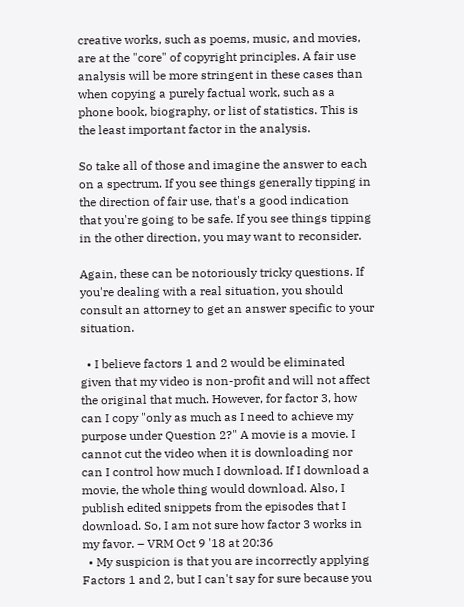creative works, such as poems, music, and movies, are at the "core" of copyright principles. A fair use analysis will be more stringent in these cases than when copying a purely factual work, such as a phone book, biography, or list of statistics. This is the least important factor in the analysis.

So take all of those and imagine the answer to each on a spectrum. If you see things generally tipping in the direction of fair use, that's a good indication that you're going to be safe. If you see things tipping in the other direction, you may want to reconsider.

Again, these can be notoriously tricky questions. If you're dealing with a real situation, you should consult an attorney to get an answer specific to your situation.

  • I believe factors 1 and 2 would be eliminated given that my video is non-profit and will not affect the original that much. However, for factor 3, how can I copy "only as much as I need to achieve my purpose under Question 2?" A movie is a movie. I cannot cut the video when it is downloading nor can I control how much I download. If I download a movie, the whole thing would download. Also, I publish edited snippets from the episodes that I download. So, I am not sure how factor 3 works in my favor. – VRM Oct 9 '18 at 20:36
  • My suspicion is that you are incorrectly applying Factors 1 and 2, but I can't say for sure because you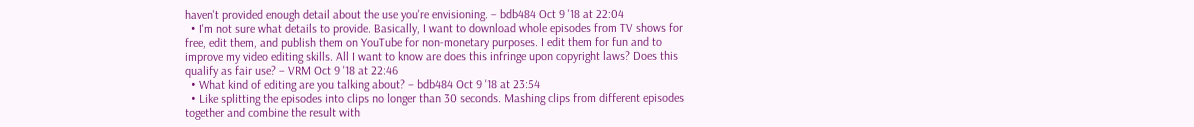haven't provided enough detail about the use you're envisioning. – bdb484 Oct 9 '18 at 22:04
  • I'm not sure what details to provide. Basically, I want to download whole episodes from TV shows for free, edit them, and publish them on YouTube for non-monetary purposes. I edit them for fun and to improve my video editing skills. All I want to know are does this infringe upon copyright laws? Does this qualify as fair use? – VRM Oct 9 '18 at 22:46
  • What kind of editing are you talking about? – bdb484 Oct 9 '18 at 23:54
  • Like splitting the episodes into clips no longer than 30 seconds. Mashing clips from different episodes together and combine the result with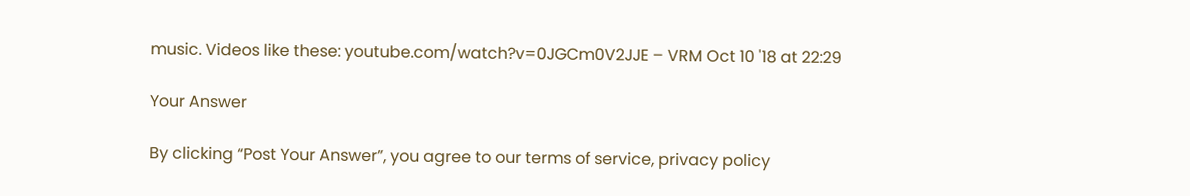music. Videos like these: youtube.com/watch?v=0JGCm0V2JJE – VRM Oct 10 '18 at 22:29

Your Answer

By clicking “Post Your Answer”, you agree to our terms of service, privacy policy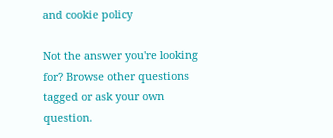and cookie policy

Not the answer you're looking for? Browse other questions tagged or ask your own question.